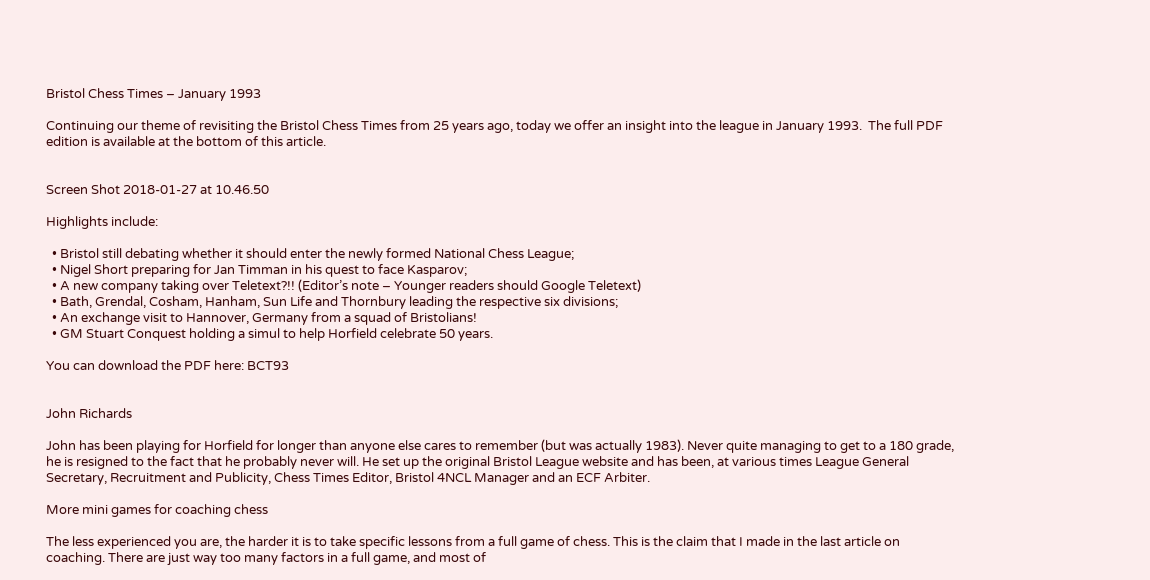Bristol Chess Times – January 1993

Continuing our theme of revisiting the Bristol Chess Times from 25 years ago, today we offer an insight into the league in January 1993.  The full PDF edition is available at the bottom of this article.


Screen Shot 2018-01-27 at 10.46.50

Highlights include:

  • Bristol still debating whether it should enter the newly formed National Chess League;
  • Nigel Short preparing for Jan Timman in his quest to face Kasparov;
  • A new company taking over Teletext?!! (Editor’s note – Younger readers should Google Teletext)
  • Bath, Grendal, Cosham, Hanham, Sun Life and Thornbury leading the respective six divisions;
  • An exchange visit to Hannover, Germany from a squad of Bristolians!
  • GM Stuart Conquest holding a simul to help Horfield celebrate 50 years.

You can download the PDF here: BCT93


John Richards

John has been playing for Horfield for longer than anyone else cares to remember (but was actually 1983). Never quite managing to get to a 180 grade, he is resigned to the fact that he probably never will. He set up the original Bristol League website and has been, at various times League General Secretary, Recruitment and Publicity, Chess Times Editor, Bristol 4NCL Manager and an ECF Arbiter.

More mini games for coaching chess

The less experienced you are, the harder it is to take specific lessons from a full game of chess. This is the claim that I made in the last article on coaching. There are just way too many factors in a full game, and most of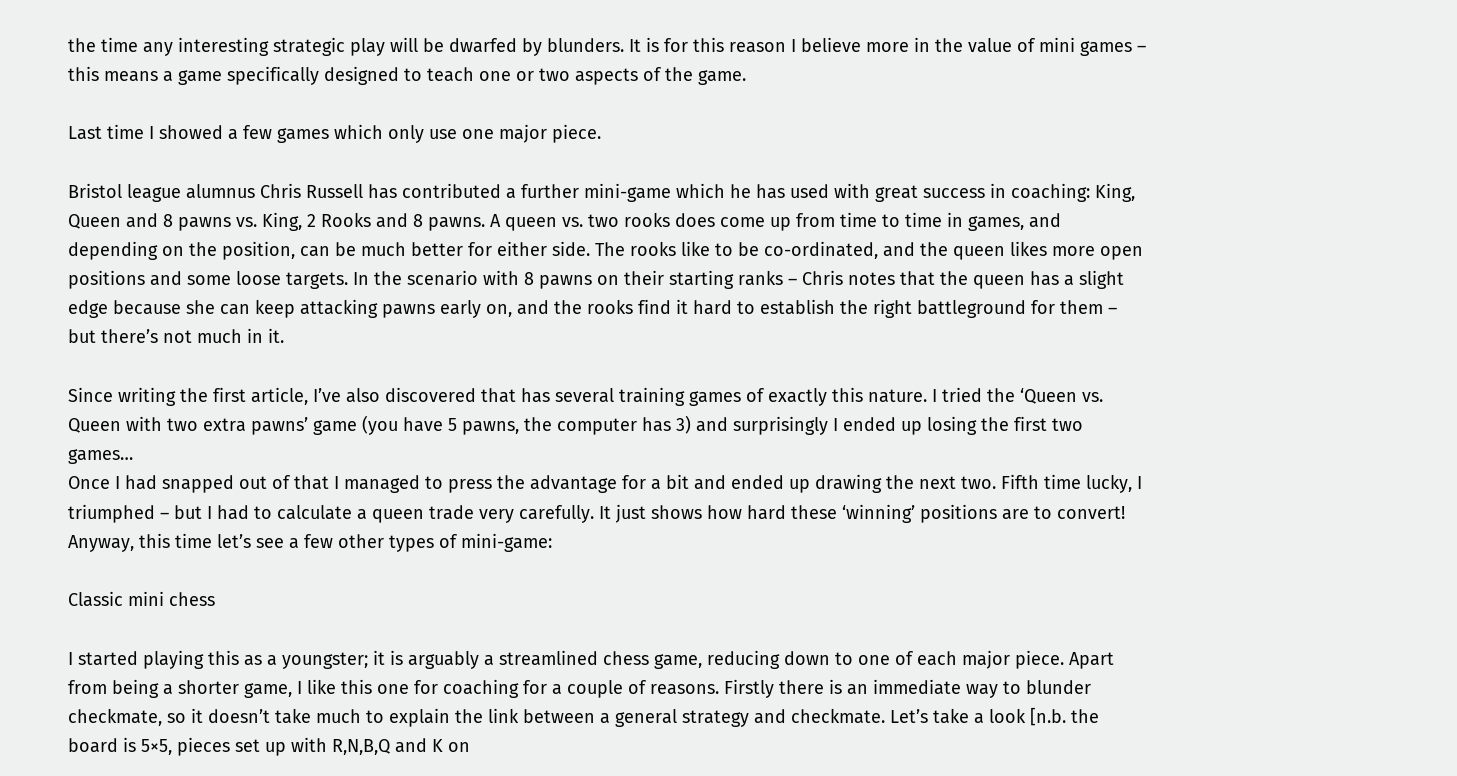the time any interesting strategic play will be dwarfed by blunders. It is for this reason I believe more in the value of mini games – this means a game specifically designed to teach one or two aspects of the game.

Last time I showed a few games which only use one major piece.

Bristol league alumnus Chris Russell has contributed a further mini-game which he has used with great success in coaching: King, Queen and 8 pawns vs. King, 2 Rooks and 8 pawns. A queen vs. two rooks does come up from time to time in games, and depending on the position, can be much better for either side. The rooks like to be co-ordinated, and the queen likes more open positions and some loose targets. In the scenario with 8 pawns on their starting ranks – Chris notes that the queen has a slight edge because she can keep attacking pawns early on, and the rooks find it hard to establish the right battleground for them – but there’s not much in it.

Since writing the first article, I’ve also discovered that has several training games of exactly this nature. I tried the ‘Queen vs. Queen with two extra pawns’ game (you have 5 pawns, the computer has 3) and surprisingly I ended up losing the first two games…
Once I had snapped out of that I managed to press the advantage for a bit and ended up drawing the next two. Fifth time lucky, I triumphed – but I had to calculate a queen trade very carefully. It just shows how hard these ‘winning’ positions are to convert! Anyway, this time let’s see a few other types of mini-game:

Classic mini chess

I started playing this as a youngster; it is arguably a streamlined chess game, reducing down to one of each major piece. Apart from being a shorter game, I like this one for coaching for a couple of reasons. Firstly there is an immediate way to blunder checkmate, so it doesn’t take much to explain the link between a general strategy and checkmate. Let’s take a look [n.b. the board is 5×5, pieces set up with R,N,B,Q and K on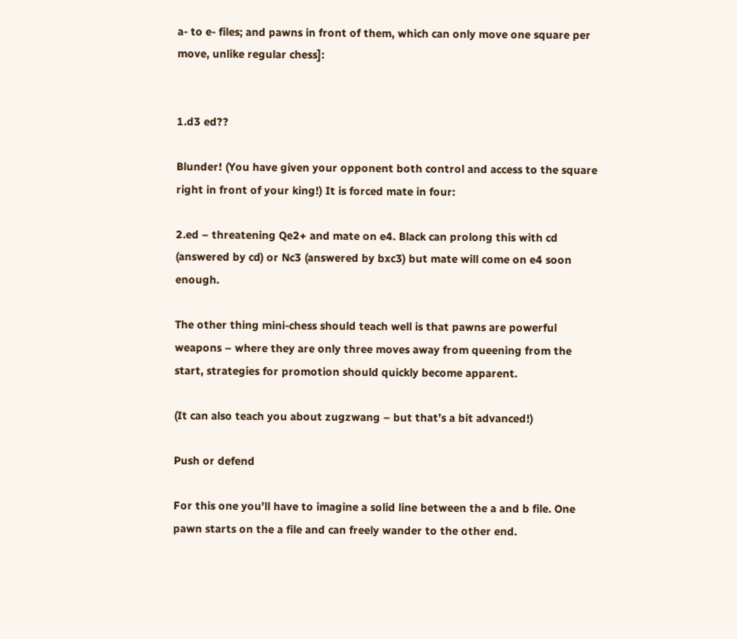a- to e- files; and pawns in front of them, which can only move one square per move, unlike regular chess]:


1.d3 ed??

Blunder! (You have given your opponent both control and access to the square right in front of your king!) It is forced mate in four:

2.ed – threatening Qe2+ and mate on e4. Black can prolong this with cd (answered by cd) or Nc3 (answered by bxc3) but mate will come on e4 soon enough.

The other thing mini-chess should teach well is that pawns are powerful weapons – where they are only three moves away from queening from the start, strategies for promotion should quickly become apparent.

(It can also teach you about zugzwang – but that’s a bit advanced!)

Push or defend

For this one you’ll have to imagine a solid line between the a and b file. One pawn starts on the a file and can freely wander to the other end.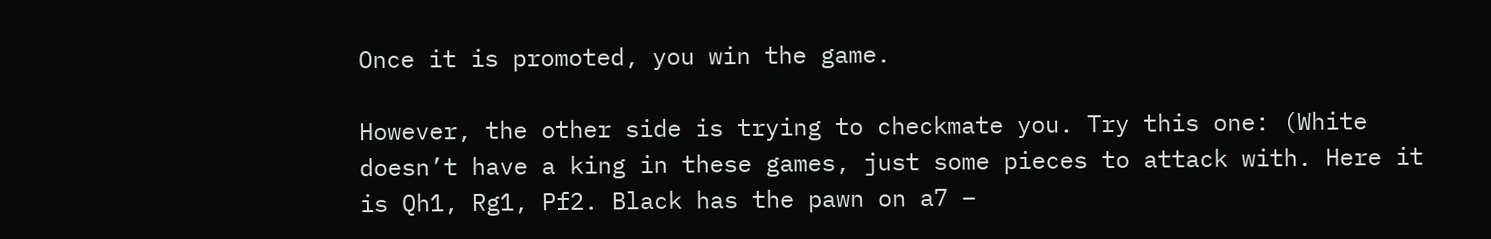Once it is promoted, you win the game.

However, the other side is trying to checkmate you. Try this one: (White doesn’t have a king in these games, just some pieces to attack with. Here it is Qh1, Rg1, Pf2. Black has the pawn on a7 –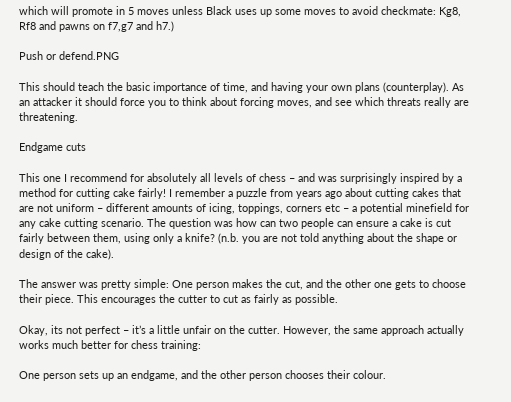which will promote in 5 moves unless Black uses up some moves to avoid checkmate: Kg8, Rf8 and pawns on f7,g7 and h7.)

Push or defend.PNG

This should teach the basic importance of time, and having your own plans (counterplay). As an attacker it should force you to think about forcing moves, and see which threats really are threatening.

Endgame cuts

This one I recommend for absolutely all levels of chess – and was surprisingly inspired by a method for cutting cake fairly! I remember a puzzle from years ago about cutting cakes that are not uniform – different amounts of icing, toppings, corners etc – a potential minefield for any cake cutting scenario. The question was how can two people can ensure a cake is cut fairly between them, using only a knife? (n.b. you are not told anything about the shape or design of the cake).

The answer was pretty simple: One person makes the cut, and the other one gets to choose their piece. This encourages the cutter to cut as fairly as possible.

Okay, its not perfect – it’s a little unfair on the cutter. However, the same approach actually works much better for chess training:

One person sets up an endgame, and the other person chooses their colour.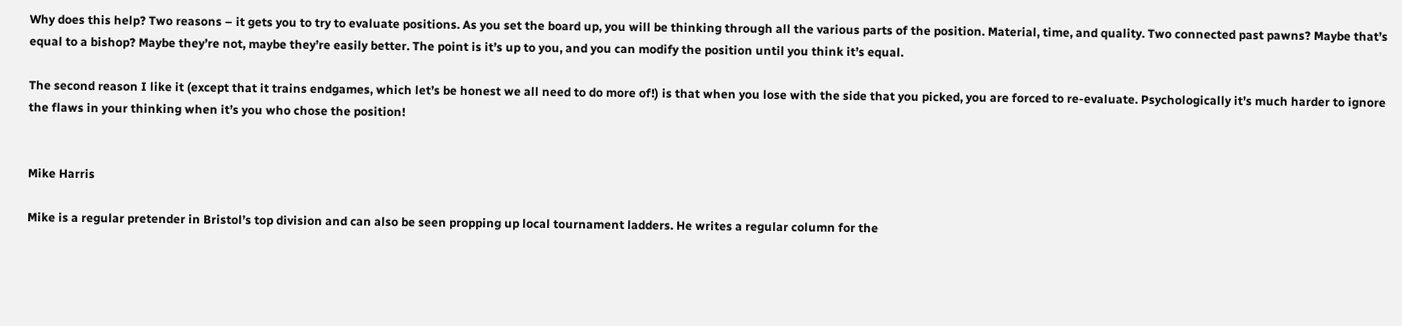Why does this help? Two reasons – it gets you to try to evaluate positions. As you set the board up, you will be thinking through all the various parts of the position. Material, time, and quality. Two connected past pawns? Maybe that’s equal to a bishop? Maybe they’re not, maybe they’re easily better. The point is it’s up to you, and you can modify the position until you think it’s equal.

The second reason I like it (except that it trains endgames, which let’s be honest we all need to do more of!) is that when you lose with the side that you picked, you are forced to re-evaluate. Psychologically it’s much harder to ignore the flaws in your thinking when it’s you who chose the position!


Mike Harris

Mike is a regular pretender in Bristol’s top division and can also be seen propping up local tournament ladders. He writes a regular column for the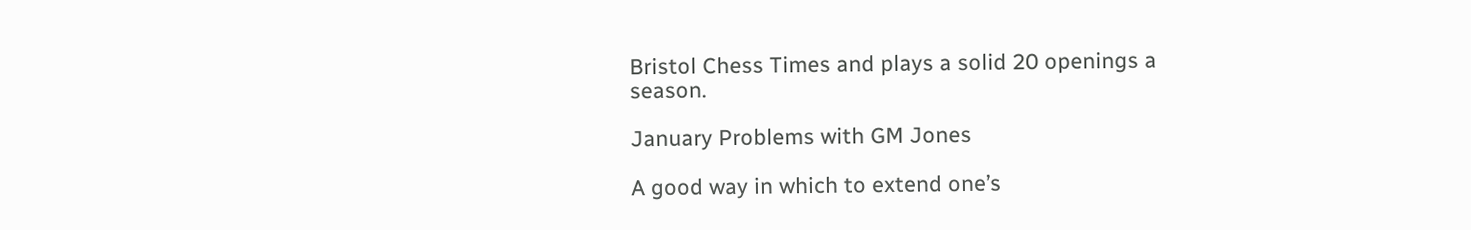Bristol Chess Times and plays a solid 20 openings a season.

January Problems with GM Jones

A good way in which to extend one’s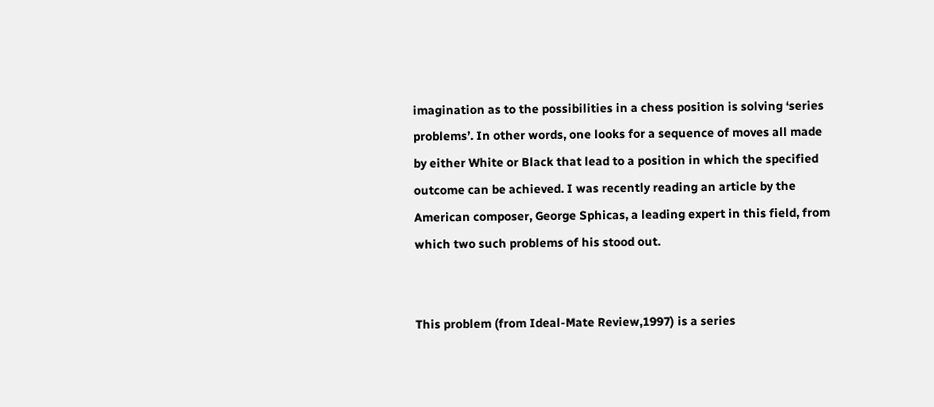imagination as to the possibilities in a chess position is solving ‘series problems’. In other words, one looks for a sequence of moves all made by either White or Black that lead to a position in which the specified outcome can be achieved. I was recently reading an article by the American composer, George Sphicas, a leading expert in this field, from which two such problems of his stood out.


This problem (from Ideal-Mate Review,1997) is a series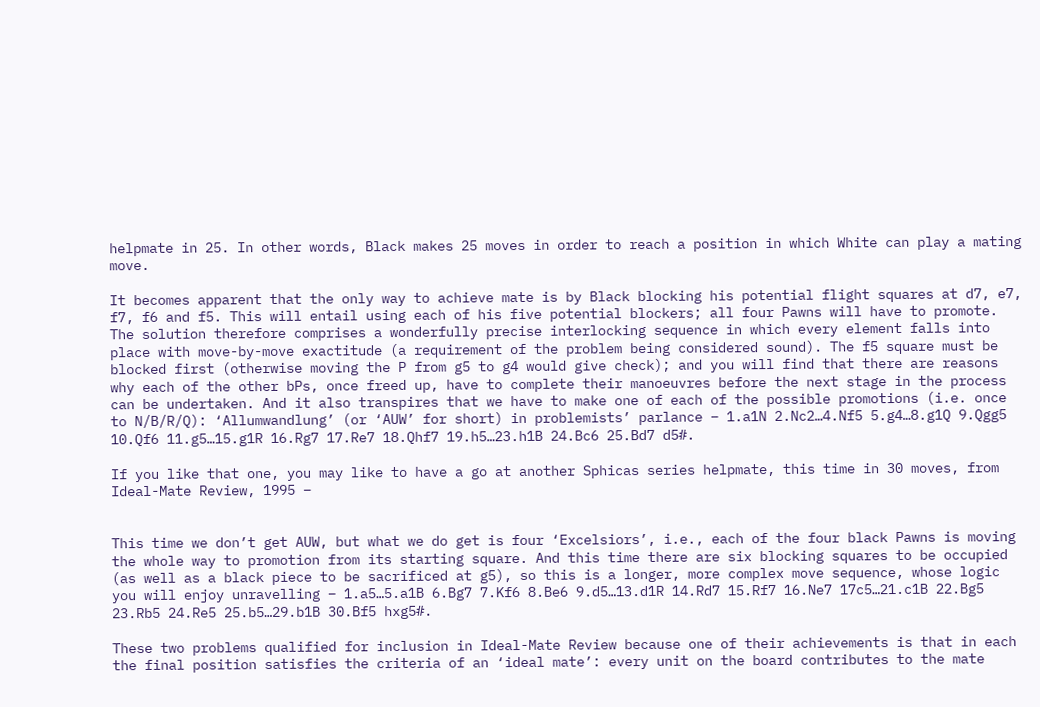helpmate in 25. In other words, Black makes 25 moves in order to reach a position in which White can play a mating move.

It becomes apparent that the only way to achieve mate is by Black blocking his potential flight squares at d7, e7, f7, f6 and f5. This will entail using each of his five potential blockers; all four Pawns will have to promote. The solution therefore comprises a wonderfully precise interlocking sequence in which every element falls into place with move-by-move exactitude (a requirement of the problem being considered sound). The f5 square must be blocked first (otherwise moving the P from g5 to g4 would give check); and you will find that there are reasons why each of the other bPs, once freed up, have to complete their manoeuvres before the next stage in the process can be undertaken. And it also transpires that we have to make one of each of the possible promotions (i.e. once to N/B/R/Q): ‘Allumwandlung’ (or ‘AUW’ for short) in problemists’ parlance – 1.a1N 2.Nc2…4.Nf5 5.g4…8.g1Q 9.Qgg5 10.Qf6 11.g5…15.g1R 16.Rg7 17.Re7 18.Qhf7 19.h5…23.h1B 24.Bc6 25.Bd7 d5#.

If you like that one, you may like to have a go at another Sphicas series helpmate, this time in 30 moves, from Ideal-Mate Review, 1995 –


This time we don’t get AUW, but what we do get is four ‘Excelsiors’, i.e., each of the four black Pawns is moving the whole way to promotion from its starting square. And this time there are six blocking squares to be occupied (as well as a black piece to be sacrificed at g5), so this is a longer, more complex move sequence, whose logic you will enjoy unravelling – 1.a5…5.a1B 6.Bg7 7.Kf6 8.Be6 9.d5…13.d1R 14.Rd7 15.Rf7 16.Ne7 17c5…21.c1B 22.Bg5 23.Rb5 24.Re5 25.b5…29.b1B 30.Bf5 hxg5#.

These two problems qualified for inclusion in Ideal-Mate Review because one of their achievements is that in each the final position satisfies the criteria of an ‘ideal mate’: every unit on the board contributes to the mate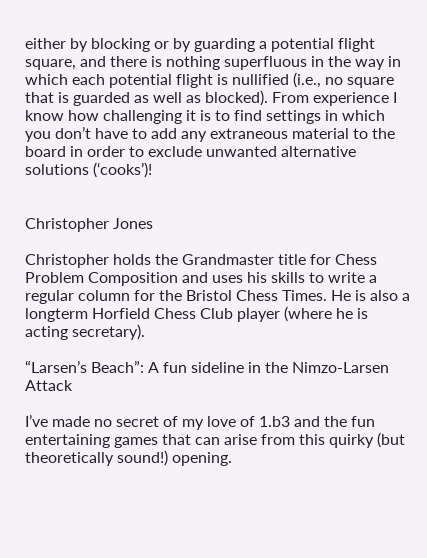either by blocking or by guarding a potential flight square, and there is nothing superfluous in the way in which each potential flight is nullified (i.e., no square that is guarded as well as blocked). From experience I know how challenging it is to find settings in which you don’t have to add any extraneous material to the board in order to exclude unwanted alternative solutions (‘cooks’)!


Christopher Jones

Christopher holds the Grandmaster title for Chess Problem Composition and uses his skills to write a regular column for the Bristol Chess Times. He is also a longterm Horfield Chess Club player (where he is acting secretary).

“Larsen’s Beach”: A fun sideline in the Nimzo-Larsen Attack

I’ve made no secret of my love of 1.b3 and the fun entertaining games that can arise from this quirky (but theoretically sound!) opening.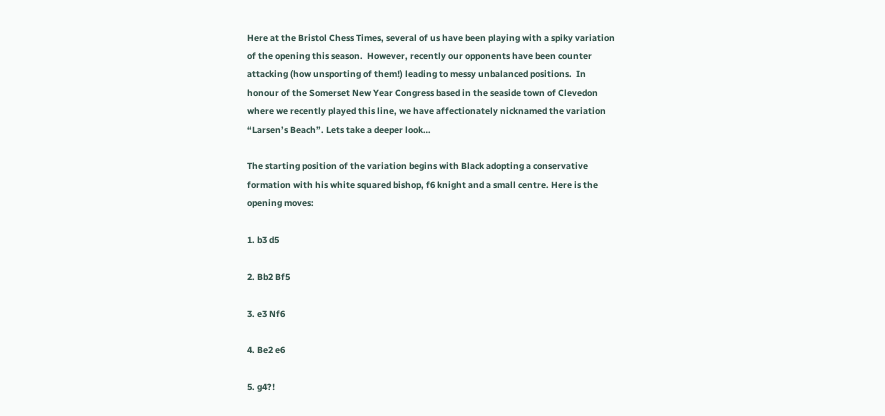Here at the Bristol Chess Times, several of us have been playing with a spiky variation of the opening this season.  However, recently our opponents have been counter attacking (how unsporting of them!) leading to messy unbalanced positions.  In honour of the Somerset New Year Congress based in the seaside town of Clevedon where we recently played this line, we have affectionately nicknamed the variation “Larsen’s Beach”. Lets take a deeper look…

The starting position of the variation begins with Black adopting a conservative formation with his white squared bishop, f6 knight and a small centre. Here is the opening moves:

1. b3 d5

2. Bb2 Bf5

3. e3 Nf6

4. Be2 e6

5. g4?!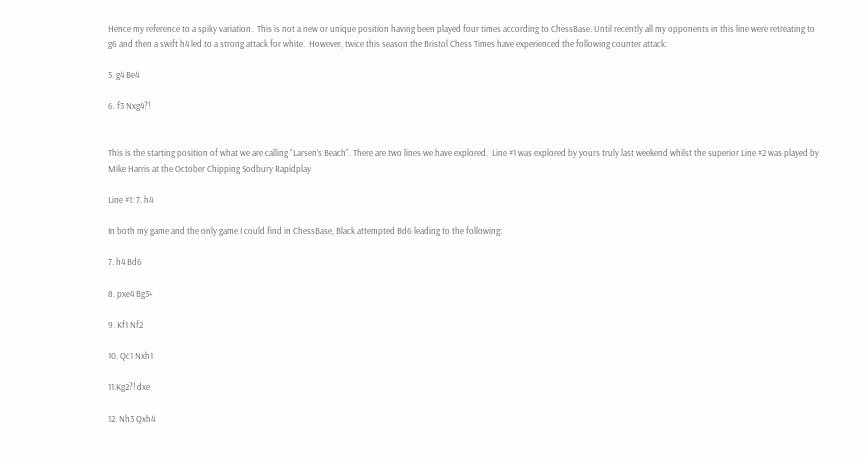Hence my reference to a spiky variation.  This is not a new or unique position having been played four times according to ChessBase. Until recently all my opponents in this line were retreating to g6 and then a swift h4 led to a strong attack for white.  However, twice this season the Bristol Chess Times have experienced the following counter attack:

5. g4 Be4

6. f3 Nxg4?!


This is the starting position of what we are calling “Larsen’s Beach“. There are two lines we have explored.  Line #1 was explored by yours truly last weekend whilst the superior Line #2 was played by Mike Harris at the October Chipping Sodbury Rapidplay

Line #1: 7. h4

In both my game and the only game I could find in ChessBase, Black attempted Bd6 leading to the following:

7. h4 Bd6

8. pxe4 Bg3+

9. Kf1 Nf2

10. Qc1 Nxh1

11.Kg2?! dxe

12. Nh3 Qxh4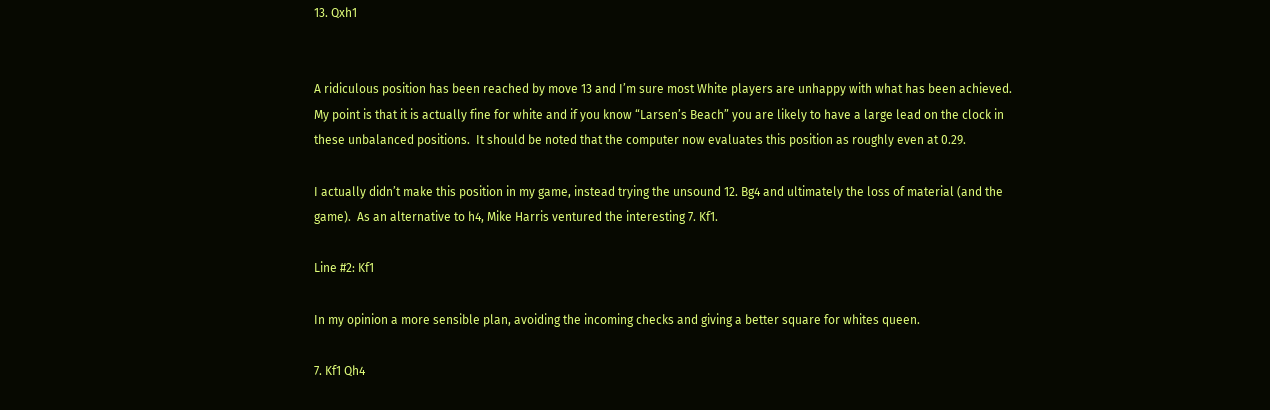13. Qxh1


A ridiculous position has been reached by move 13 and I’m sure most White players are unhappy with what has been achieved.  My point is that it is actually fine for white and if you know “Larsen’s Beach” you are likely to have a large lead on the clock in these unbalanced positions.  It should be noted that the computer now evaluates this position as roughly even at 0.29.

I actually didn’t make this position in my game, instead trying the unsound 12. Bg4 and ultimately the loss of material (and the game).  As an alternative to h4, Mike Harris ventured the interesting 7. Kf1.

Line #2: Kf1

In my opinion a more sensible plan, avoiding the incoming checks and giving a better square for whites queen.

7. Kf1 Qh4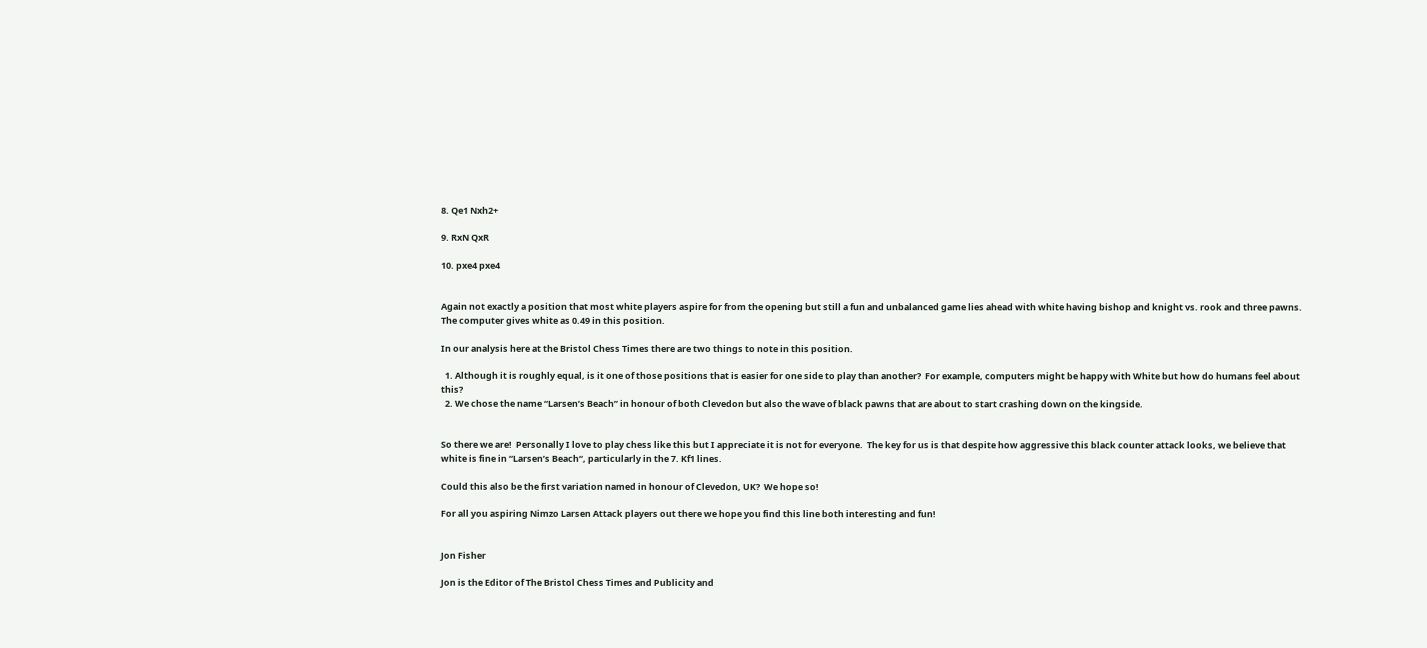8. Qe1 Nxh2+

9. RxN QxR

10. pxe4 pxe4


Again not exactly a position that most white players aspire for from the opening but still a fun and unbalanced game lies ahead with white having bishop and knight vs. rook and three pawns.  The computer gives white as 0.49 in this position.

In our analysis here at the Bristol Chess Times there are two things to note in this position.

  1. Although it is roughly equal, is it one of those positions that is easier for one side to play than another?  For example, computers might be happy with White but how do humans feel about this?
  2. We chose the name “Larsen’s Beach” in honour of both Clevedon but also the wave of black pawns that are about to start crashing down on the kingside.


So there we are!  Personally I love to play chess like this but I appreciate it is not for everyone.  The key for us is that despite how aggressive this black counter attack looks, we believe that white is fine in “Larsen’s Beach“, particularly in the 7. Kf1 lines.

Could this also be the first variation named in honour of Clevedon, UK?  We hope so!

For all you aspiring Nimzo Larsen Attack players out there we hope you find this line both interesting and fun!


Jon Fisher

Jon is the Editor of The Bristol Chess Times and Publicity and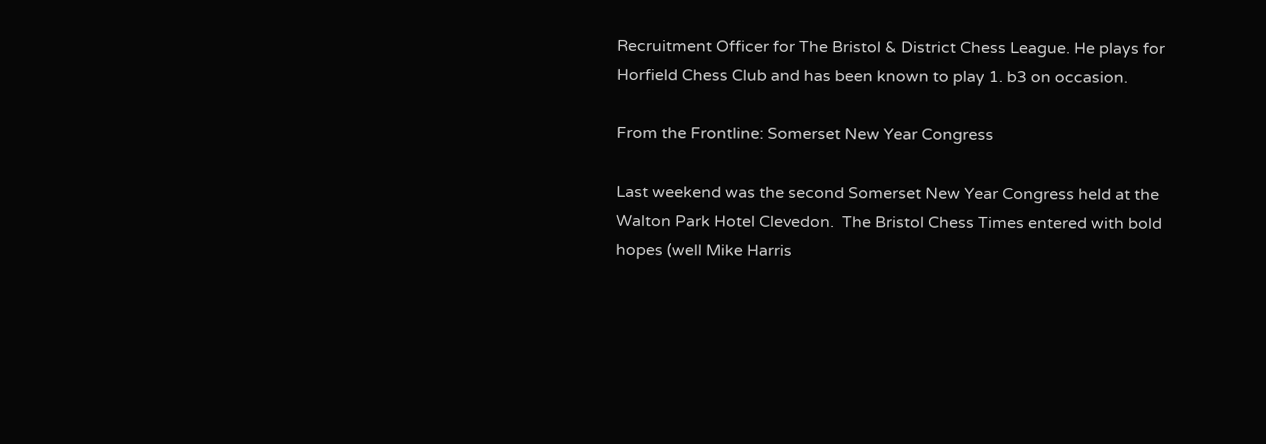Recruitment Officer for The Bristol & District Chess League. He plays for Horfield Chess Club and has been known to play 1. b3 on occasion.

From the Frontline: Somerset New Year Congress

Last weekend was the second Somerset New Year Congress held at the Walton Park Hotel Clevedon.  The Bristol Chess Times entered with bold hopes (well Mike Harris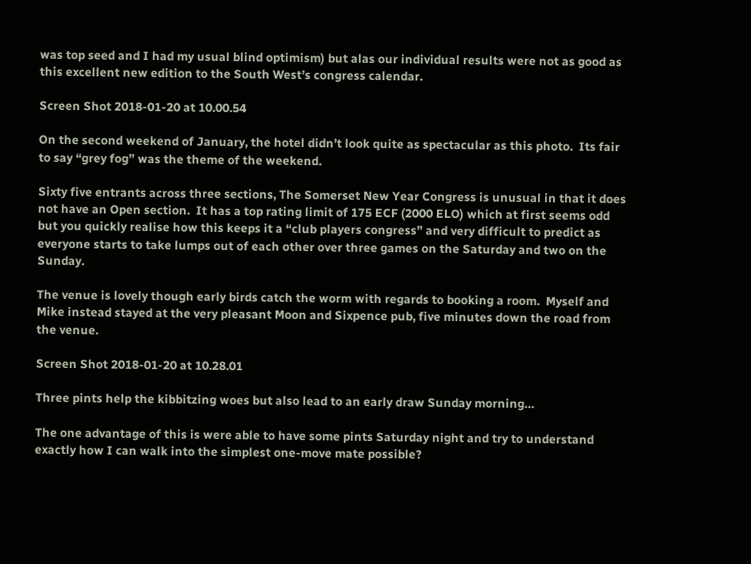was top seed and I had my usual blind optimism) but alas our individual results were not as good as this excellent new edition to the South West’s congress calendar.

Screen Shot 2018-01-20 at 10.00.54

On the second weekend of January, the hotel didn’t look quite as spectacular as this photo.  Its fair to say “grey fog” was the theme of the weekend.

Sixty five entrants across three sections, The Somerset New Year Congress is unusual in that it does not have an Open section.  It has a top rating limit of 175 ECF (2000 ELO) which at first seems odd but you quickly realise how this keeps it a “club players congress” and very difficult to predict as everyone starts to take lumps out of each other over three games on the Saturday and two on the Sunday.

The venue is lovely though early birds catch the worm with regards to booking a room.  Myself and Mike instead stayed at the very pleasant Moon and Sixpence pub, five minutes down the road from the venue.

Screen Shot 2018-01-20 at 10.28.01

Three pints help the kibbitzing woes but also lead to an early draw Sunday morning…

The one advantage of this is were able to have some pints Saturday night and try to understand exactly how I can walk into the simplest one-move mate possible?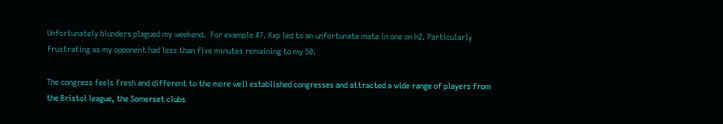Unfortunately blunders plagued my weekend.  For example 47. Kxp led to an unfortunate mate in one on h2. Particularly frustrating as my opponent had less than five minutes remaining to my 50.

The congress feels fresh and different to the more well established congresses and attracted a wide range of players from the Bristol league, the Somerset clubs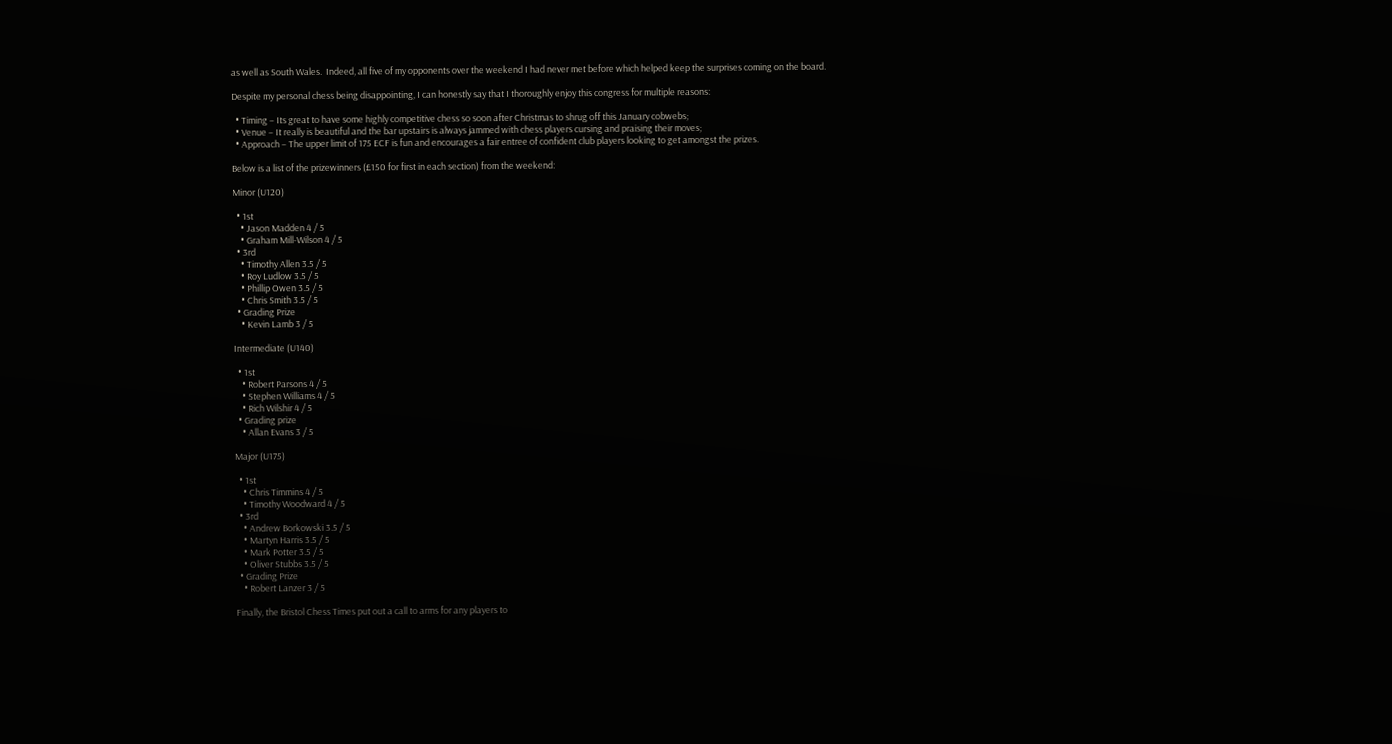as well as South Wales.  Indeed, all five of my opponents over the weekend I had never met before which helped keep the surprises coming on the board.

Despite my personal chess being disappointing, I can honestly say that I thoroughly enjoy this congress for multiple reasons:

  • Timing – Its great to have some highly competitive chess so soon after Christmas to shrug off this January cobwebs;
  • Venue – It really is beautiful and the bar upstairs is always jammed with chess players cursing and praising their moves;
  • Approach – The upper limit of 175 ECF is fun and encourages a fair entree of confident club players looking to get amongst the prizes.

Below is a list of the prizewinners (£150 for first in each section) from the weekend:

Minor (U120)

  • 1st
    • Jason Madden 4 / 5
    • Graham Mill-Wilson 4 / 5
  • 3rd
    • Timothy Allen 3.5 / 5
    • Roy Ludlow 3.5 / 5
    • Phillip Owen 3.5 / 5
    • Chris Smith 3.5 / 5
  • Grading Prize
    • Kevin Lamb 3 / 5

Intermediate (U140)

  • 1st
    • Robert Parsons 4 / 5
    • Stephen Williams 4 / 5
    • Rich Wilshir 4 / 5
  • Grading prize
    • Allan Evans 3 / 5

Major (U175)

  • 1st
    • Chris Timmins 4 / 5
    • Timothy Woodward 4 / 5
  • 3rd
    • Andrew Borkowski 3.5 / 5
    • Martyn Harris 3.5 / 5
    • Mark Potter 3.5 / 5
    • Oliver Stubbs 3.5 / 5
  • Grading Prize
    • Robert Lanzer 3 / 5

Finally, the Bristol Chess Times put out a call to arms for any players to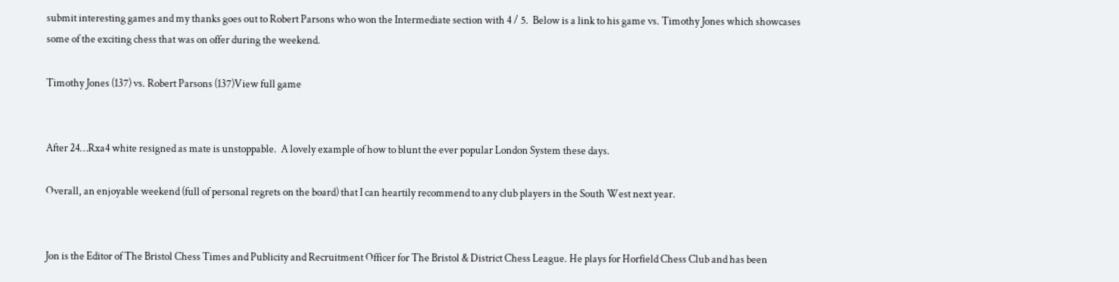submit interesting games and my thanks goes out to Robert Parsons who won the Intermediate section with 4 / 5.  Below is a link to his game vs. Timothy Jones which showcases some of the exciting chess that was on offer during the weekend.

Timothy Jones (137) vs. Robert Parsons (137)View full game


After 24…Rxa4 white resigned as mate is unstoppable.  A lovely example of how to blunt the ever popular London System these days.

Overall, an enjoyable weekend (full of personal regrets on the board) that I can heartily recommend to any club players in the South West next year.


Jon is the Editor of The Bristol Chess Times and Publicity and Recruitment Officer for The Bristol & District Chess League. He plays for Horfield Chess Club and has been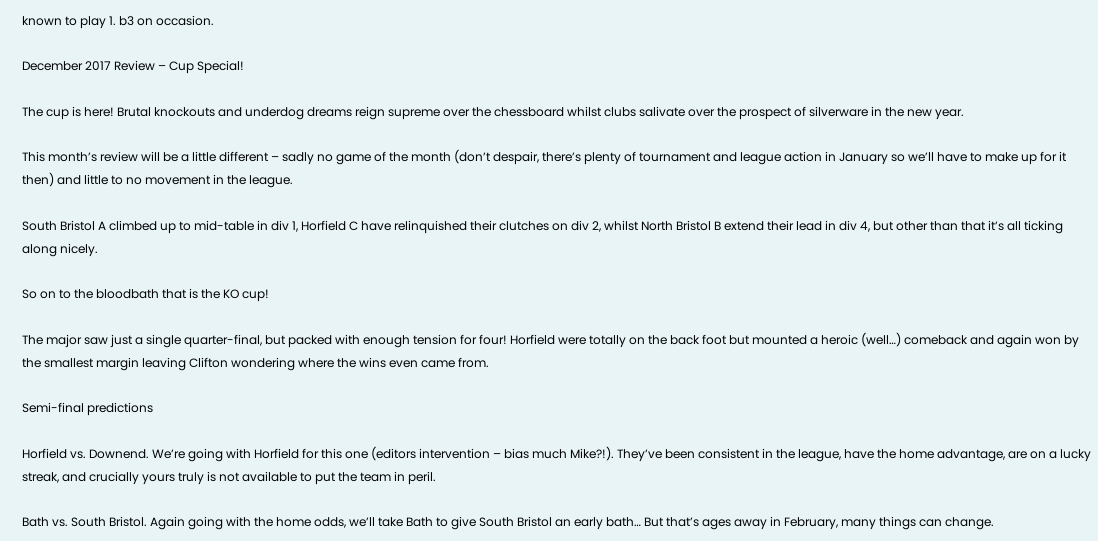known to play 1. b3 on occasion.

December 2017 Review – Cup Special!

The cup is here! Brutal knockouts and underdog dreams reign supreme over the chessboard whilst clubs salivate over the prospect of silverware in the new year.

This month’s review will be a little different – sadly no game of the month (don’t despair, there’s plenty of tournament and league action in January so we’ll have to make up for it then) and little to no movement in the league.

South Bristol A climbed up to mid-table in div 1, Horfield C have relinquished their clutches on div 2, whilst North Bristol B extend their lead in div 4, but other than that it’s all ticking along nicely.

So on to the bloodbath that is the KO cup!

The major saw just a single quarter-final, but packed with enough tension for four! Horfield were totally on the back foot but mounted a heroic (well…) comeback and again won by the smallest margin leaving Clifton wondering where the wins even came from.

Semi-final predictions

Horfield vs. Downend. We’re going with Horfield for this one (editors intervention – bias much Mike?!). They’ve been consistent in the league, have the home advantage, are on a lucky streak, and crucially yours truly is not available to put the team in peril.

Bath vs. South Bristol. Again going with the home odds, we’ll take Bath to give South Bristol an early bath… But that’s ages away in February, many things can change.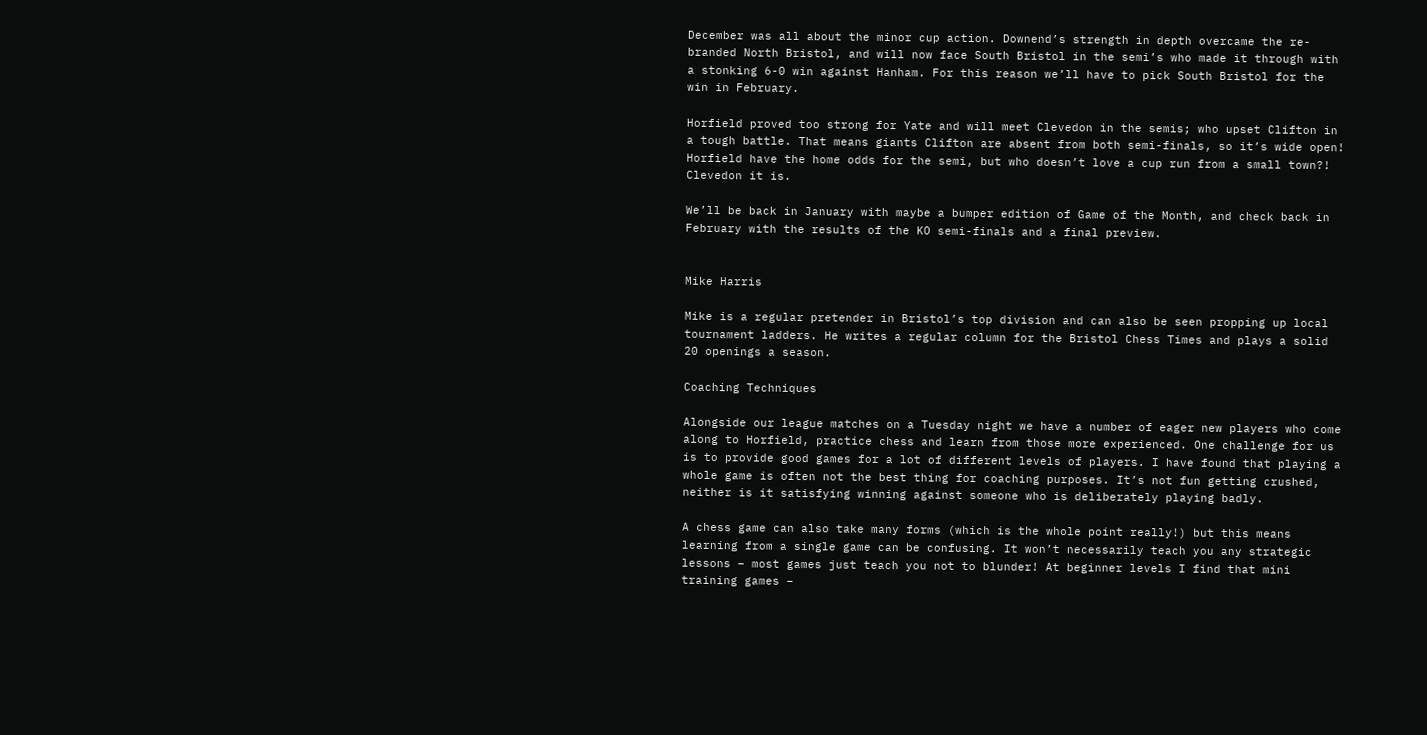December was all about the minor cup action. Downend’s strength in depth overcame the re-branded North Bristol, and will now face South Bristol in the semi’s who made it through with a stonking 6-0 win against Hanham. For this reason we’ll have to pick South Bristol for the win in February.

Horfield proved too strong for Yate and will meet Clevedon in the semis; who upset Clifton in a tough battle. That means giants Clifton are absent from both semi-finals, so it’s wide open! Horfield have the home odds for the semi, but who doesn’t love a cup run from a small town?! Clevedon it is.

We’ll be back in January with maybe a bumper edition of Game of the Month, and check back in February with the results of the KO semi-finals and a final preview.


Mike Harris

Mike is a regular pretender in Bristol’s top division and can also be seen propping up local tournament ladders. He writes a regular column for the Bristol Chess Times and plays a solid 20 openings a season.

Coaching Techniques

Alongside our league matches on a Tuesday night we have a number of eager new players who come along to Horfield, practice chess and learn from those more experienced. One challenge for us is to provide good games for a lot of different levels of players. I have found that playing a whole game is often not the best thing for coaching purposes. It’s not fun getting crushed, neither is it satisfying winning against someone who is deliberately playing badly.

A chess game can also take many forms (which is the whole point really!) but this means learning from a single game can be confusing. It won’t necessarily teach you any strategic lessons – most games just teach you not to blunder! At beginner levels I find that mini training games –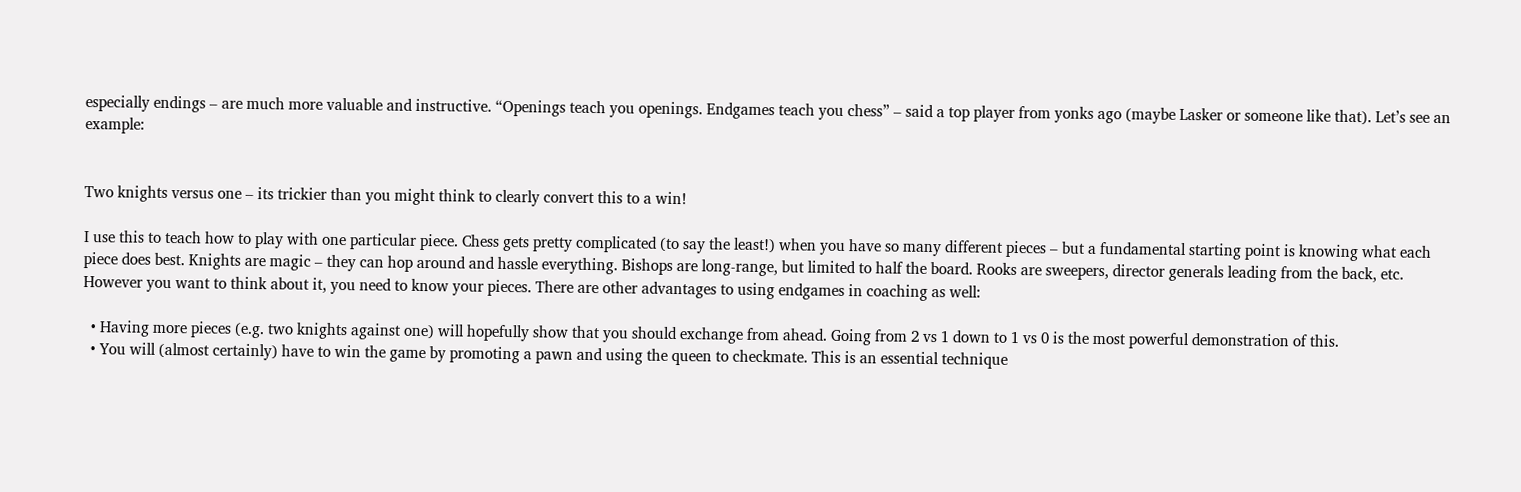especially endings – are much more valuable and instructive. “Openings teach you openings. Endgames teach you chess” – said a top player from yonks ago (maybe Lasker or someone like that). Let’s see an example:


Two knights versus one – its trickier than you might think to clearly convert this to a win!

I use this to teach how to play with one particular piece. Chess gets pretty complicated (to say the least!) when you have so many different pieces – but a fundamental starting point is knowing what each piece does best. Knights are magic – they can hop around and hassle everything. Bishops are long-range, but limited to half the board. Rooks are sweepers, director generals leading from the back, etc. However you want to think about it, you need to know your pieces. There are other advantages to using endgames in coaching as well:

  • Having more pieces (e.g. two knights against one) will hopefully show that you should exchange from ahead. Going from 2 vs 1 down to 1 vs 0 is the most powerful demonstration of this.
  • You will (almost certainly) have to win the game by promoting a pawn and using the queen to checkmate. This is an essential technique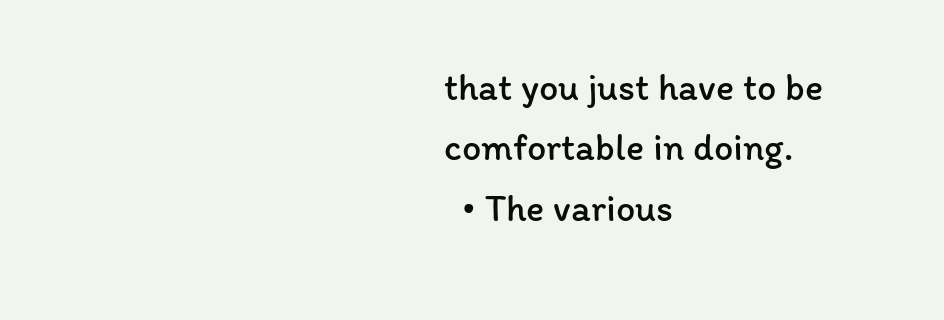that you just have to be comfortable in doing.
  • The various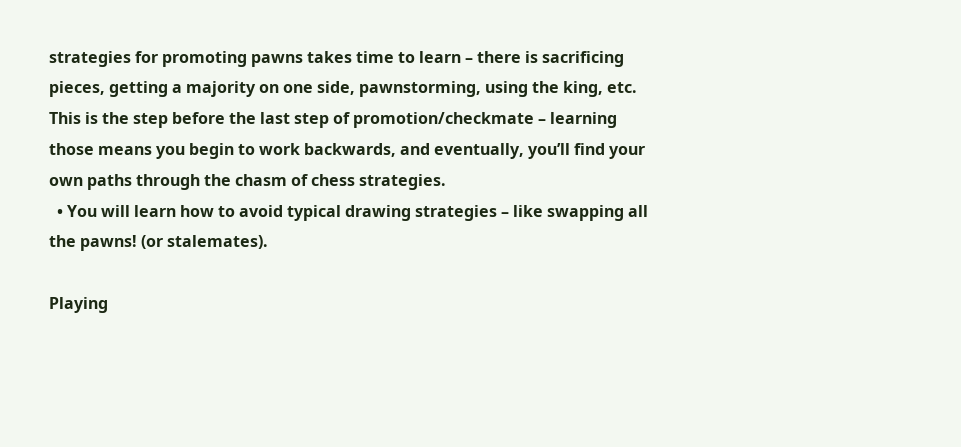strategies for promoting pawns takes time to learn – there is sacrificing pieces, getting a majority on one side, pawnstorming, using the king, etc. This is the step before the last step of promotion/checkmate – learning those means you begin to work backwards, and eventually, you’ll find your own paths through the chasm of chess strategies.
  • You will learn how to avoid typical drawing strategies – like swapping all the pawns! (or stalemates).

Playing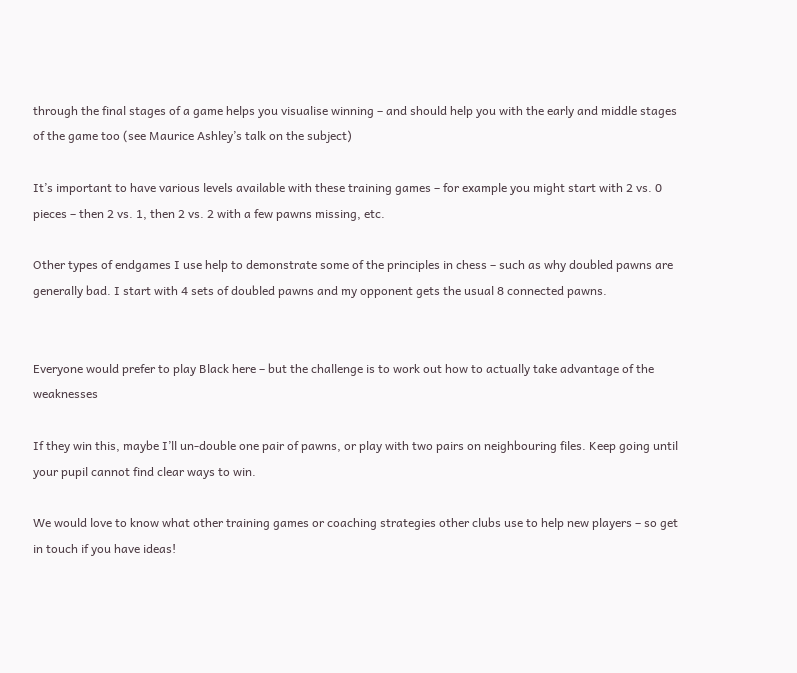through the final stages of a game helps you visualise winning – and should help you with the early and middle stages of the game too (see Maurice Ashley’s talk on the subject)

It’s important to have various levels available with these training games – for example you might start with 2 vs. 0 pieces – then 2 vs. 1, then 2 vs. 2 with a few pawns missing, etc.

Other types of endgames I use help to demonstrate some of the principles in chess – such as why doubled pawns are generally bad. I start with 4 sets of doubled pawns and my opponent gets the usual 8 connected pawns.


Everyone would prefer to play Black here – but the challenge is to work out how to actually take advantage of the weaknesses

If they win this, maybe I’ll un-double one pair of pawns, or play with two pairs on neighbouring files. Keep going until your pupil cannot find clear ways to win.

We would love to know what other training games or coaching strategies other clubs use to help new players – so get in touch if you have ideas!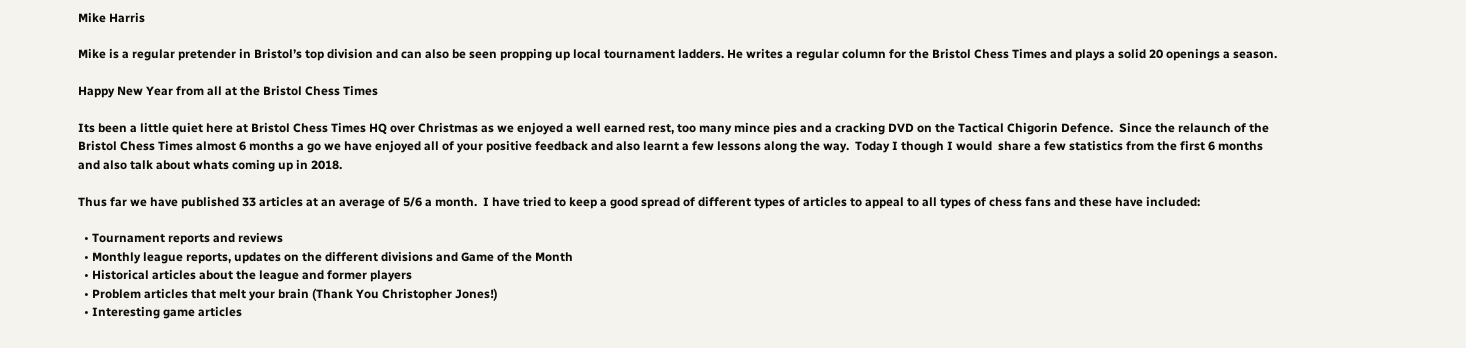Mike Harris

Mike is a regular pretender in Bristol’s top division and can also be seen propping up local tournament ladders. He writes a regular column for the Bristol Chess Times and plays a solid 20 openings a season.

Happy New Year from all at the Bristol Chess Times

Its been a little quiet here at Bristol Chess Times HQ over Christmas as we enjoyed a well earned rest, too many mince pies and a cracking DVD on the Tactical Chigorin Defence.  Since the relaunch of the Bristol Chess Times almost 6 months a go we have enjoyed all of your positive feedback and also learnt a few lessons along the way.  Today I though I would  share a few statistics from the first 6 months and also talk about whats coming up in 2018.

Thus far we have published 33 articles at an average of 5/6 a month.  I have tried to keep a good spread of different types of articles to appeal to all types of chess fans and these have included:

  • Tournament reports and reviews
  • Monthly league reports, updates on the different divisions and Game of the Month
  • Historical articles about the league and former players
  • Problem articles that melt your brain (Thank You Christopher Jones!)
  • Interesting game articles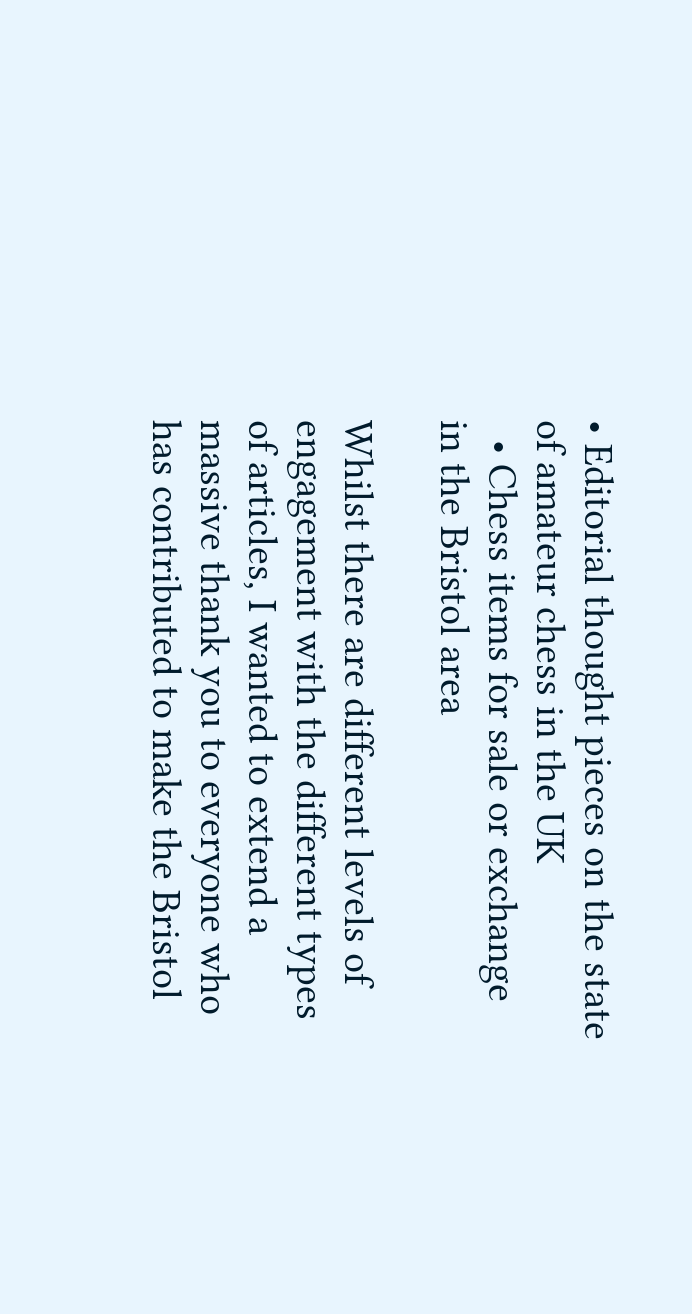• Editorial thought pieces on the state of amateur chess in the UK
  • Chess items for sale or exchange in the Bristol area

Whilst there are different levels of engagement with the different types of articles, I wanted to extend a massive thank you to everyone who has contributed to make the Bristol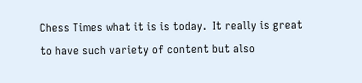Chess Times what it is is today.  It really is great to have such variety of content but also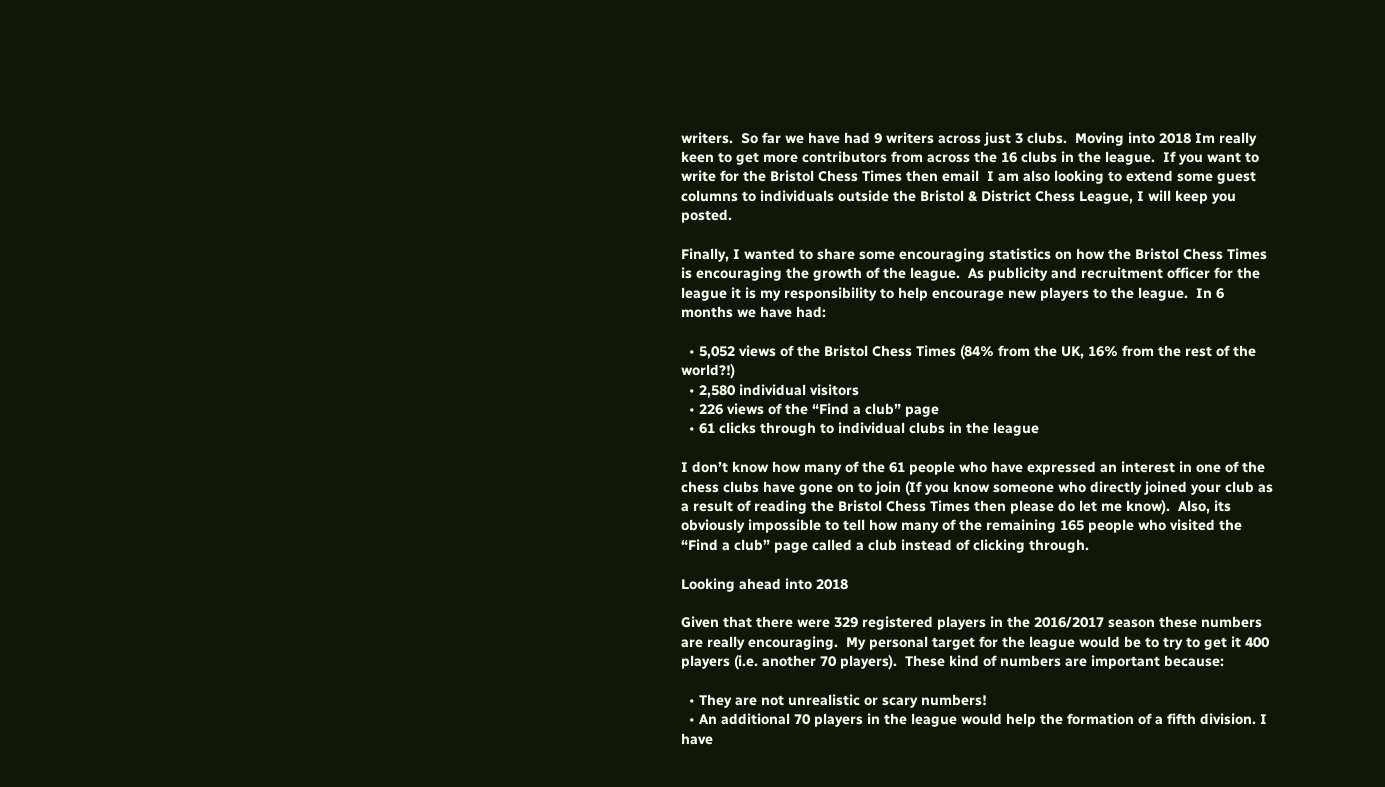writers.  So far we have had 9 writers across just 3 clubs.  Moving into 2018 Im really keen to get more contributors from across the 16 clubs in the league.  If you want to write for the Bristol Chess Times then email  I am also looking to extend some guest columns to individuals outside the Bristol & District Chess League, I will keep you posted.

Finally, I wanted to share some encouraging statistics on how the Bristol Chess Times is encouraging the growth of the league.  As publicity and recruitment officer for the league it is my responsibility to help encourage new players to the league.  In 6 months we have had:

  • 5,052 views of the Bristol Chess Times (84% from the UK, 16% from the rest of the world?!)
  • 2,580 individual visitors
  • 226 views of the “Find a club” page
  • 61 clicks through to individual clubs in the league

I don’t know how many of the 61 people who have expressed an interest in one of the chess clubs have gone on to join (If you know someone who directly joined your club as a result of reading the Bristol Chess Times then please do let me know).  Also, its obviously impossible to tell how many of the remaining 165 people who visited the “Find a club” page called a club instead of clicking through.

Looking ahead into 2018

Given that there were 329 registered players in the 2016/2017 season these numbers are really encouraging.  My personal target for the league would be to try to get it 400 players (i.e. another 70 players).  These kind of numbers are important because:

  • They are not unrealistic or scary numbers!
  • An additional 70 players in the league would help the formation of a fifth division. I have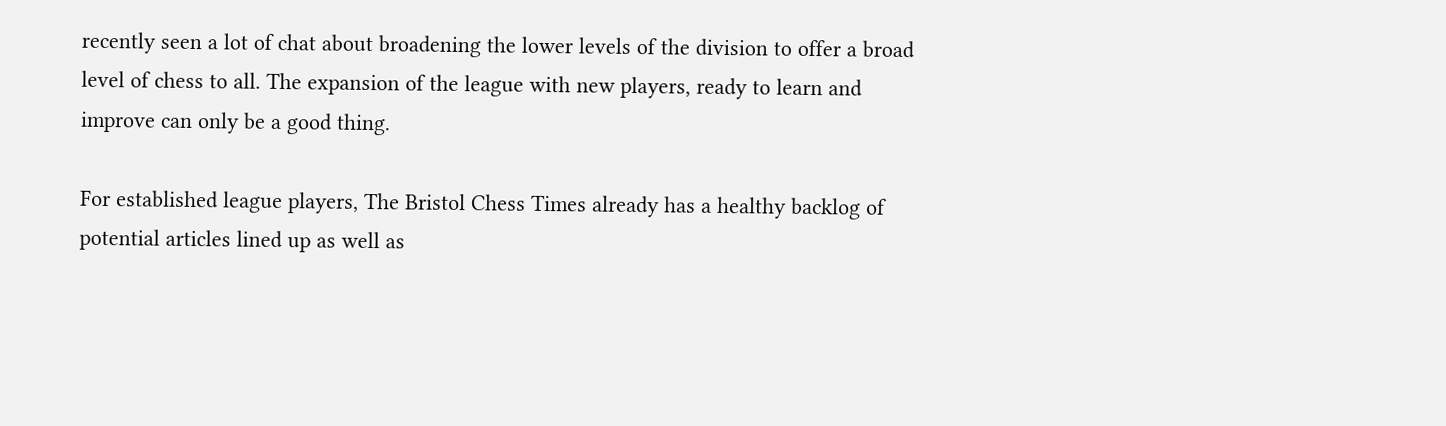recently seen a lot of chat about broadening the lower levels of the division to offer a broad level of chess to all. The expansion of the league with new players, ready to learn and improve can only be a good thing.

For established league players, The Bristol Chess Times already has a healthy backlog of potential articles lined up as well as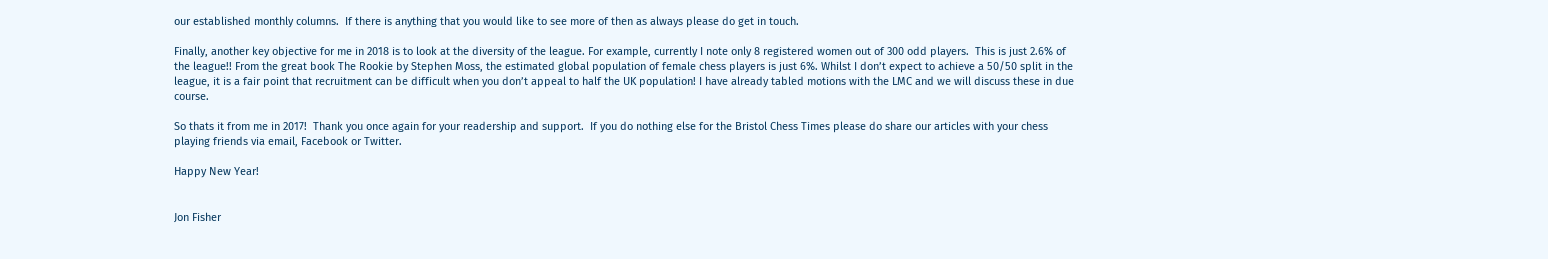our established monthly columns.  If there is anything that you would like to see more of then as always please do get in touch.

Finally, another key objective for me in 2018 is to look at the diversity of the league. For example, currently I note only 8 registered women out of 300 odd players.  This is just 2.6% of the league!! From the great book The Rookie by Stephen Moss, the estimated global population of female chess players is just 6%. Whilst I don’t expect to achieve a 50/50 split in the league, it is a fair point that recruitment can be difficult when you don’t appeal to half the UK population! I have already tabled motions with the LMC and we will discuss these in due course.

So thats it from me in 2017!  Thank you once again for your readership and support.  If you do nothing else for the Bristol Chess Times please do share our articles with your chess playing friends via email, Facebook or Twitter.

Happy New Year!


Jon Fisher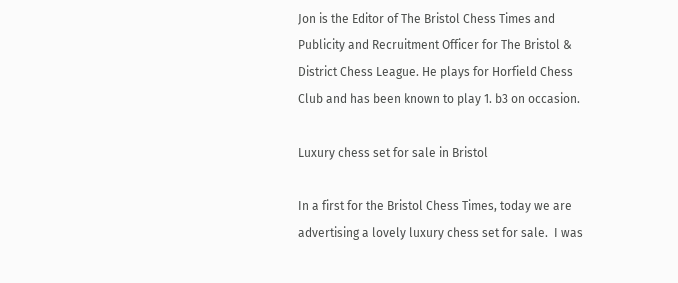Jon is the Editor of The Bristol Chess Times and Publicity and Recruitment Officer for The Bristol & District Chess League. He plays for Horfield Chess Club and has been known to play 1. b3 on occasion.

Luxury chess set for sale in Bristol

In a first for the Bristol Chess Times, today we are advertising a lovely luxury chess set for sale.  I was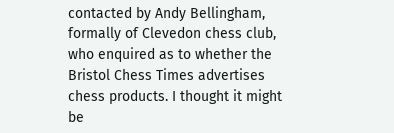contacted by Andy Bellingham, formally of Clevedon chess club, who enquired as to whether the Bristol Chess Times advertises chess products. I thought it might be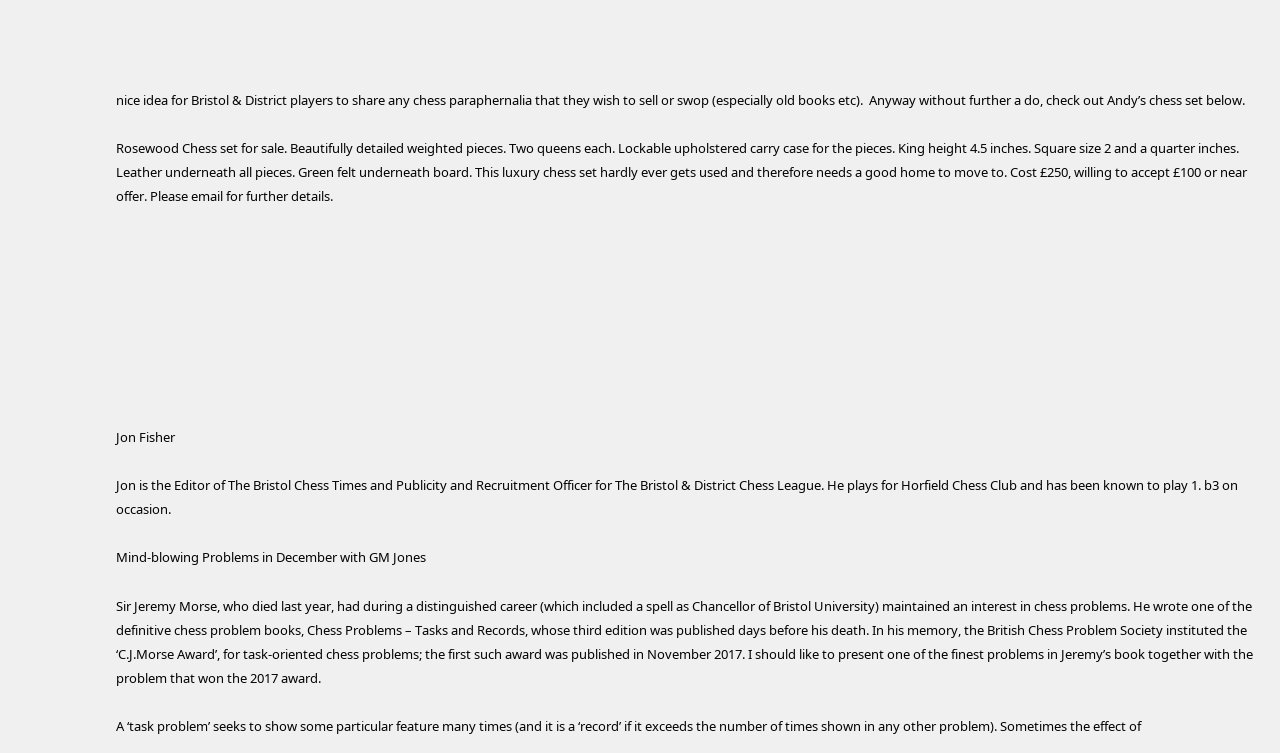nice idea for Bristol & District players to share any chess paraphernalia that they wish to sell or swop (especially old books etc).  Anyway without further a do, check out Andy’s chess set below.

Rosewood Chess set for sale. Beautifully detailed weighted pieces. Two queens each. Lockable upholstered carry case for the pieces. King height 4.5 inches. Square size 2 and a quarter inches. Leather underneath all pieces. Green felt underneath board. This luxury chess set hardly ever gets used and therefore needs a good home to move to. Cost £250, willing to accept £100 or near offer. Please email for further details.









Jon Fisher

Jon is the Editor of The Bristol Chess Times and Publicity and Recruitment Officer for The Bristol & District Chess League. He plays for Horfield Chess Club and has been known to play 1. b3 on occasion.

Mind-blowing Problems in December with GM Jones

Sir Jeremy Morse, who died last year, had during a distinguished career (which included a spell as Chancellor of Bristol University) maintained an interest in chess problems. He wrote one of the definitive chess problem books, Chess Problems – Tasks and Records, whose third edition was published days before his death. In his memory, the British Chess Problem Society instituted the ‘C.J.Morse Award’, for task-oriented chess problems; the first such award was published in November 2017. I should like to present one of the finest problems in Jeremy’s book together with the problem that won the 2017 award.

A ‘task problem’ seeks to show some particular feature many times (and it is a ‘record’ if it exceeds the number of times shown in any other problem). Sometimes the effect of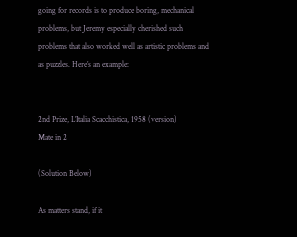going for records is to produce boring, mechanical problems, but Jeremy especially cherished such problems that also worked well as artistic problems and as puzzles. Here’s an example:


2nd Prize, L’Italia Scacchistica, 1958 (version)
Mate in 2

(Solution Below)

As matters stand, if it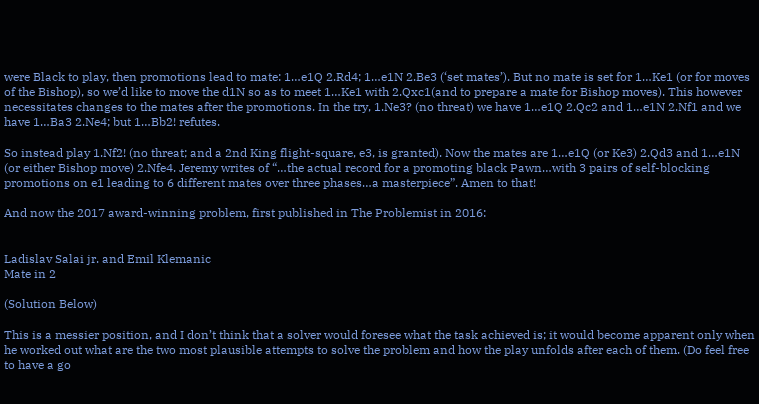were Black to play, then promotions lead to mate: 1…e1Q 2.Rd4; 1…e1N 2.Be3 (‘set mates’). But no mate is set for 1…Ke1 (or for moves of the Bishop), so we’d like to move the d1N so as to meet 1…Ke1 with 2.Qxc1(and to prepare a mate for Bishop moves). This however necessitates changes to the mates after the promotions. In the try, 1.Ne3? (no threat) we have 1…e1Q 2.Qc2 and 1…e1N 2.Nf1 and we have 1…Ba3 2.Ne4; but 1…Bb2! refutes.

So instead play 1.Nf2! (no threat; and a 2nd King flight-square, e3, is granted). Now the mates are 1…e1Q (or Ke3) 2.Qd3 and 1…e1N (or either Bishop move) 2.Nfe4. Jeremy writes of “…the actual record for a promoting black Pawn…with 3 pairs of self-blocking promotions on e1 leading to 6 different mates over three phases…a masterpiece”. Amen to that!

And now the 2017 award-winning problem, first published in The Problemist in 2016:


Ladislav Salai jr. and Emil Klemanic
Mate in 2

(Solution Below)

This is a messier position, and I don’t think that a solver would foresee what the task achieved is; it would become apparent only when he worked out what are the two most plausible attempts to solve the problem and how the play unfolds after each of them. (Do feel free to have a go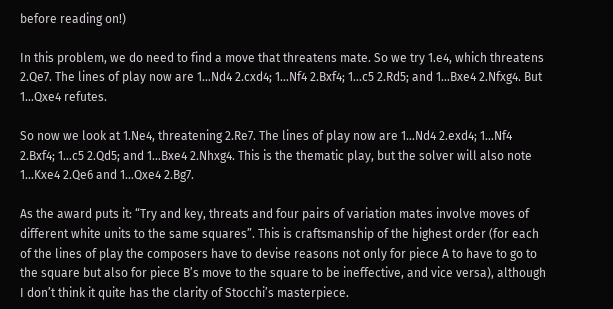before reading on!)

In this problem, we do need to find a move that threatens mate. So we try 1.e4, which threatens 2.Qe7. The lines of play now are 1…Nd4 2.cxd4; 1…Nf4 2.Bxf4; 1…c5 2.Rd5; and 1…Bxe4 2.Nfxg4. But 1…Qxe4 refutes.

So now we look at 1.Ne4, threatening 2.Re7. The lines of play now are 1…Nd4 2.exd4; 1…Nf4 2.Bxf4; 1…c5 2.Qd5; and 1…Bxe4 2.Nhxg4. This is the thematic play, but the solver will also note 1…Kxe4 2.Qe6 and 1…Qxe4 2.Bg7.

As the award puts it: “Try and key, threats and four pairs of variation mates involve moves of different white units to the same squares”. This is craftsmanship of the highest order (for each of the lines of play the composers have to devise reasons not only for piece A to have to go to the square but also for piece B’s move to the square to be ineffective, and vice versa), although I don’t think it quite has the clarity of Stocchi’s masterpiece.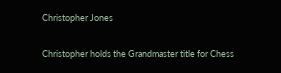Christopher Jones

Christopher holds the Grandmaster title for Chess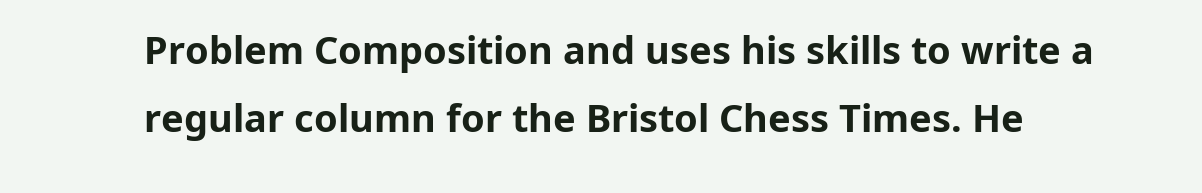Problem Composition and uses his skills to write a regular column for the Bristol Chess Times. He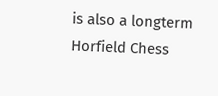is also a longterm Horfield Chess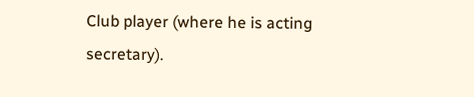Club player (where he is acting secretary).